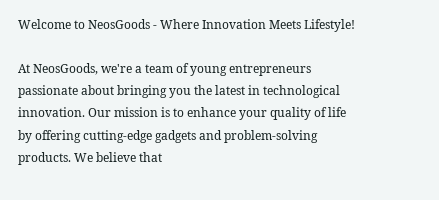Welcome to NeosGoods - Where Innovation Meets Lifestyle!

At NeosGoods, we're a team of young entrepreneurs passionate about bringing you the latest in technological innovation. Our mission is to enhance your quality of life by offering cutting-edge gadgets and problem-solving products. We believe that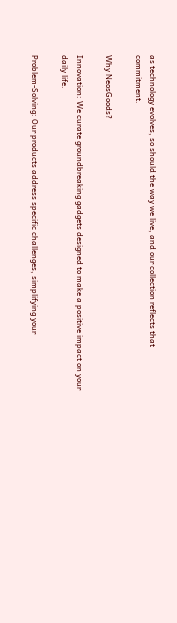as technology evolves, so should the way we live, and our collection reflects that commitment.

Why NeosGoods?

Innovation: We curate groundbreaking gadgets designed to make a positive impact on your daily life.

Problem-Solving: Our products address specific challenges, simplifying your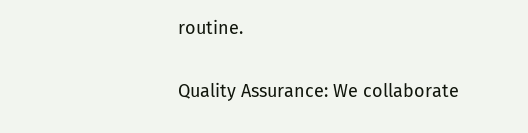routine.

Quality Assurance: We collaborate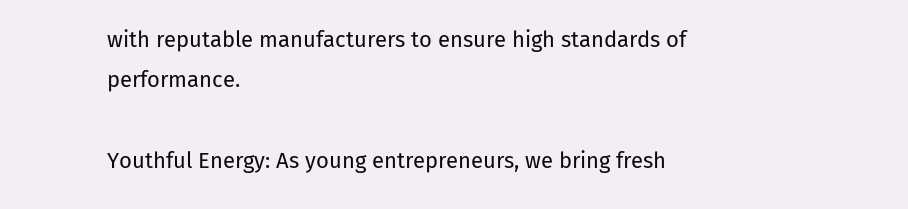with reputable manufacturers to ensure high standards of performance.

Youthful Energy: As young entrepreneurs, we bring fresh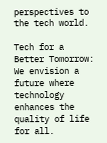perspectives to the tech world.

Tech for a Better Tomorrow: We envision a future where technology enhances the quality of life for all.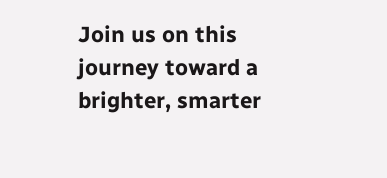Join us on this journey toward a brighter, smarter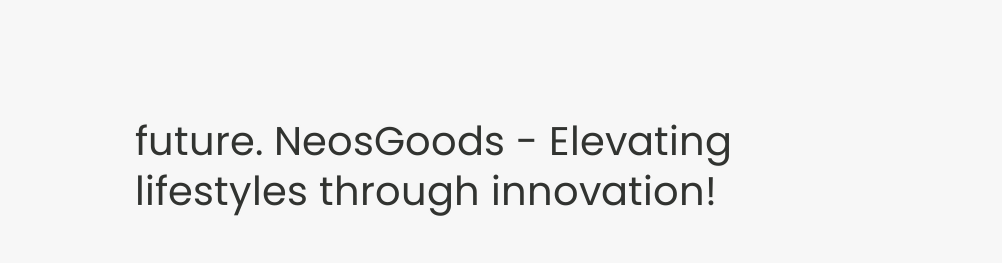future. NeosGoods - Elevating lifestyles through innovation!